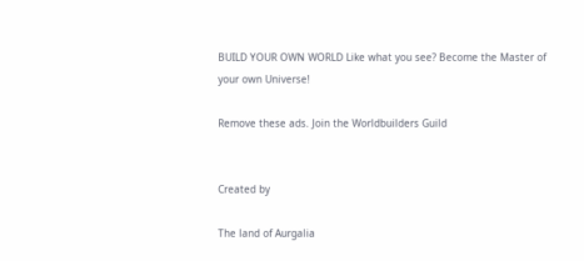BUILD YOUR OWN WORLD Like what you see? Become the Master of your own Universe!

Remove these ads. Join the Worldbuilders Guild


Created by

The land of Aurgalia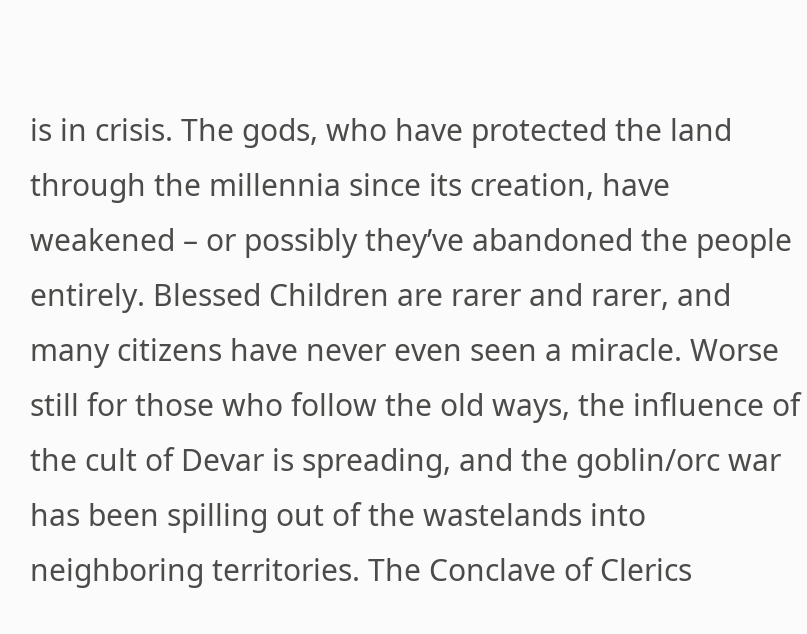is in crisis. The gods, who have protected the land through the millennia since its creation, have weakened – or possibly they’ve abandoned the people entirely. Blessed Children are rarer and rarer, and many citizens have never even seen a miracle. Worse still for those who follow the old ways, the influence of the cult of Devar is spreading, and the goblin/orc war has been spilling out of the wastelands into neighboring territories. The Conclave of Clerics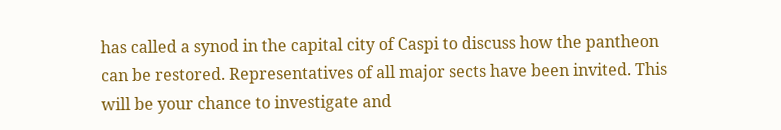has called a synod in the capital city of Caspi to discuss how the pantheon can be restored. Representatives of all major sects have been invited. This will be your chance to investigate and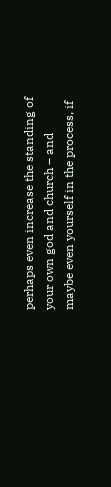perhaps even increase the standing of your own god and church – and maybe even yourself in the process, if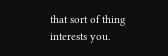that sort of thing interests you.